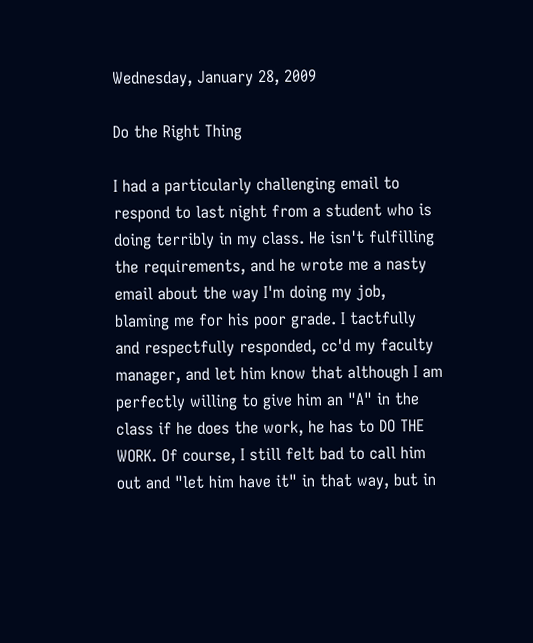Wednesday, January 28, 2009

Do the Right Thing

I had a particularly challenging email to respond to last night from a student who is doing terribly in my class. He isn't fulfilling the requirements, and he wrote me a nasty email about the way I'm doing my job, blaming me for his poor grade. I tactfully and respectfully responded, cc'd my faculty manager, and let him know that although I am perfectly willing to give him an "A" in the class if he does the work, he has to DO THE WORK. Of course, I still felt bad to call him out and "let him have it" in that way, but in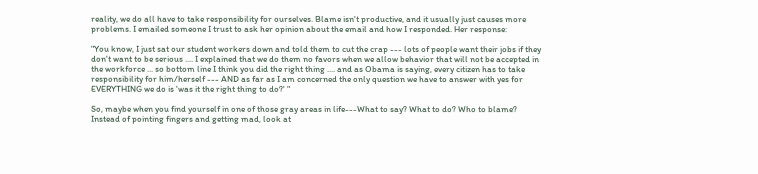reality, we do all have to take responsibility for ourselves. Blame isn't productive, and it usually just causes more problems. I emailed someone I trust to ask her opinion about the email and how I responded. Her response:

"You know, I just sat our student workers down and told them to cut the crap --- lots of people want their jobs if they don't want to be serious .... I explained that we do them no favors when we allow behavior that will not be accepted in the workforce ... so bottom line I think you did the right thing .... and as Obama is saying, every citizen has to take responsibility for him/herself --- AND as far as I am concerned the only question we have to answer with yes for EVERYTHING we do is 'was it the right thing to do?' "

So, maybe when you find yourself in one of those gray areas in life---What to say? What to do? Who to blame? Instead of pointing fingers and getting mad, look at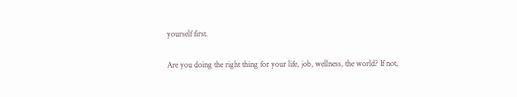yourself first.

Are you doing the right thing for your life, job, wellness, the world? If not,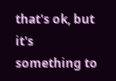that's ok, but it's something to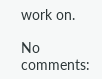work on.

No comments: